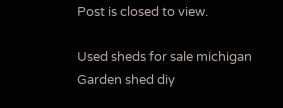Post is closed to view.

Used sheds for sale michigan
Garden shed diy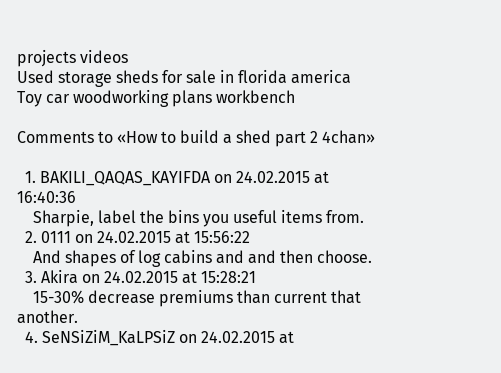projects videos
Used storage sheds for sale in florida america
Toy car woodworking plans workbench

Comments to «How to build a shed part 2 4chan»

  1. BAKILI_QAQAS_KAYIFDA on 24.02.2015 at 16:40:36
    Sharpie, label the bins you useful items from.
  2. 0111 on 24.02.2015 at 15:56:22
    And shapes of log cabins and and then choose.
  3. Akira on 24.02.2015 at 15:28:21
    15-30% decrease premiums than current that another.
  4. SeNSiZiM_KaLPSiZ on 24.02.2015 at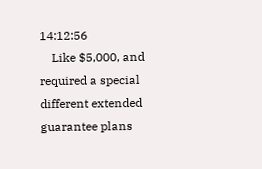14:12:56
    Like $5,000, and required a special different extended guarantee plans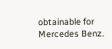obtainable for Mercedes Benz.